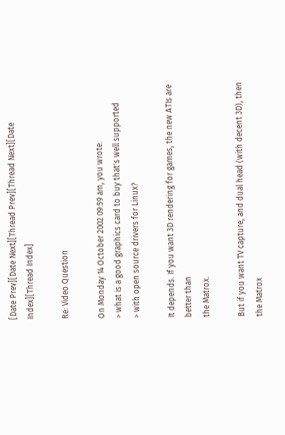[Date Prev][Date Next][Thread Prev][Thread Next][Date Index][Thread Index]

Re: Video Question

On Monday 14 October 2002 09:59 am, you wrote:
> what is a good graphics card to buy that's well supported
> with open source drivers for Linux?

It depends. If you want 3D rendering for games, the new ATIs are better than
the Matrox.

But if you want TV capture, and dual head (with decent 3D), then the Matrox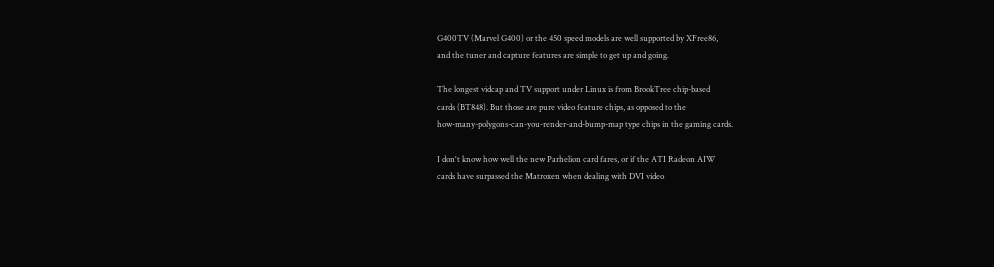G400TV (Marvel G400) or the 450 speed models are well supported by XFree86,
and the tuner and capture features are simple to get up and going.

The longest vidcap and TV support under Linux is from BrookTree chip-based
cards (BT848). But those are pure video feature chips, as opposed to the
how-many-polygons-can-you-render-and-bump-map type chips in the gaming cards.

I don't know how well the new Parhelion card fares, or if the ATI Radeon AIW
cards have surpassed the Matroxen when dealing with DVI video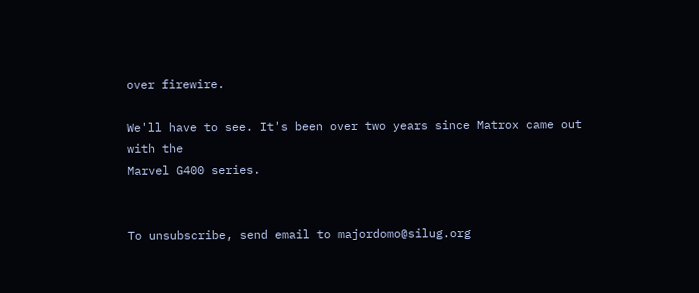over firewire.

We'll have to see. It's been over two years since Matrox came out with the
Marvel G400 series.


To unsubscribe, send email to majordomo@silug.org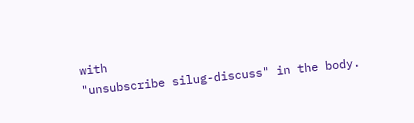with
"unsubscribe silug-discuss" in the body.